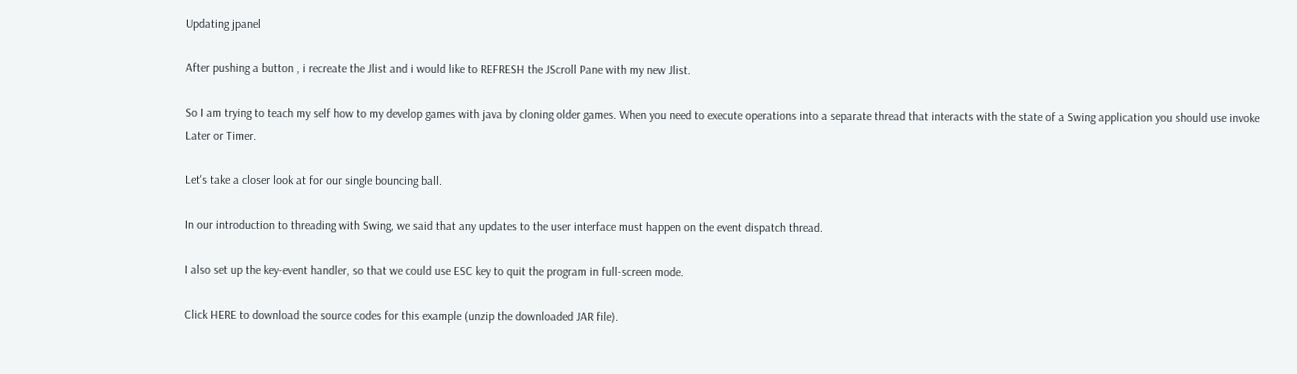Updating jpanel

After pushing a button , i recreate the Jlist and i would like to REFRESH the JScroll Pane with my new Jlist.

So I am trying to teach my self how to my develop games with java by cloning older games. When you need to execute operations into a separate thread that interacts with the state of a Swing application you should use invoke Later or Timer.

Let's take a closer look at for our single bouncing ball.

In our introduction to threading with Swing, we said that any updates to the user interface must happen on the event dispatch thread.

I also set up the key-event handler, so that we could use ESC key to quit the program in full-screen mode.

Click HERE to download the source codes for this example (unzip the downloaded JAR file).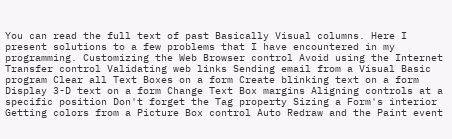You can read the full text of past Basically Visual columns. Here I present solutions to a few problems that I have encountered in my programming. Customizing the Web Browser control Avoid using the Internet Transfer control Validating web links Sending email from a Visual Basic program Clear all Text Boxes on a form Create blinking text on a form Display 3-D text on a form Change Text Box margins Aligning controls at a specific position Don't forget the Tag property Sizing a Form's interior Getting colors from a Picture Box control Auto Redraw and the Paint event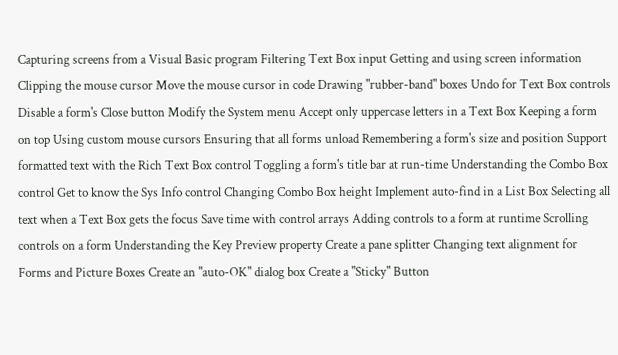Capturing screens from a Visual Basic program Filtering Text Box input Getting and using screen information Clipping the mouse cursor Move the mouse cursor in code Drawing "rubber-band" boxes Undo for Text Box controls Disable a form's Close button Modify the System menu Accept only uppercase letters in a Text Box Keeping a form on top Using custom mouse cursors Ensuring that all forms unload Remembering a form's size and position Support formatted text with the Rich Text Box control Toggling a form's title bar at run-time Understanding the Combo Box control Get to know the Sys Info control Changing Combo Box height Implement auto-find in a List Box Selecting all text when a Text Box gets the focus Save time with control arrays Adding controls to a form at runtime Scrolling controls on a form Understanding the Key Preview property Create a pane splitter Changing text alignment for Forms and Picture Boxes Create an "auto-OK" dialog box Create a "Sticky" Button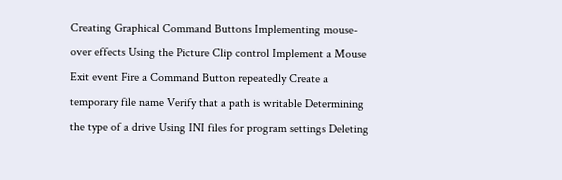Creating Graphical Command Buttons Implementing mouse-over effects Using the Picture Clip control Implement a Mouse Exit event Fire a Command Button repeatedly Create a temporary file name Verify that a path is writable Determining the type of a drive Using INI files for program settings Deleting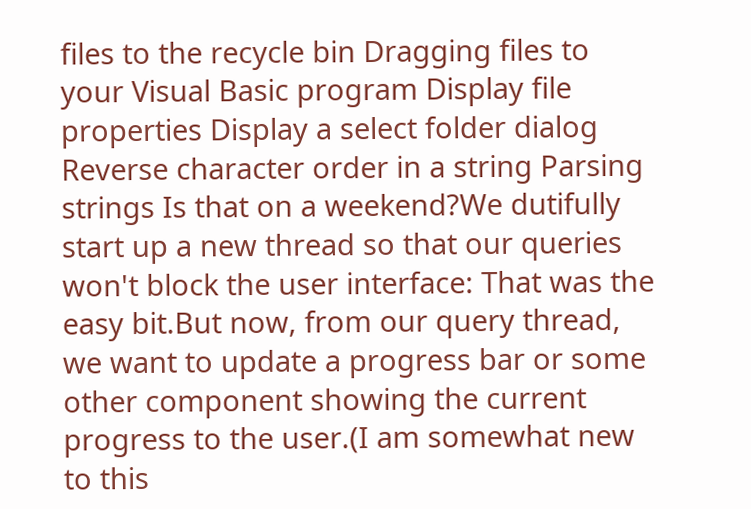files to the recycle bin Dragging files to your Visual Basic program Display file properties Display a select folder dialog Reverse character order in a string Parsing strings Is that on a weekend?We dutifully start up a new thread so that our queries won't block the user interface: That was the easy bit.But now, from our query thread, we want to update a progress bar or some other component showing the current progress to the user.(I am somewhat new to this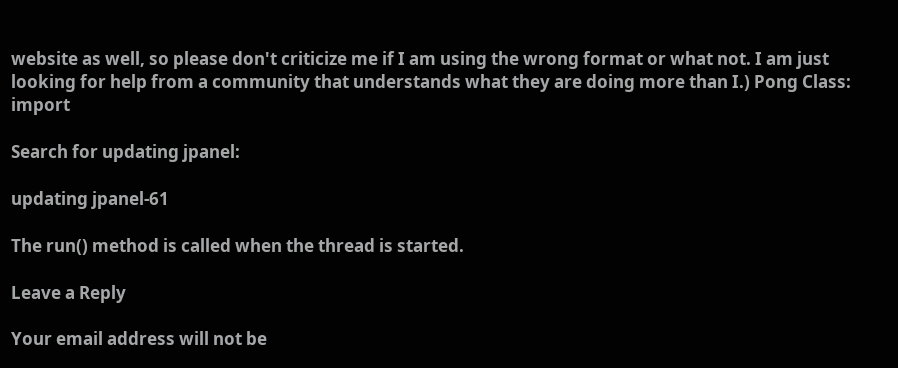website as well, so please don't criticize me if I am using the wrong format or what not. I am just looking for help from a community that understands what they are doing more than I.) Pong Class: import

Search for updating jpanel:

updating jpanel-61

The run() method is called when the thread is started.

Leave a Reply

Your email address will not be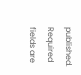published. Required fields are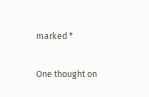marked *

One thought on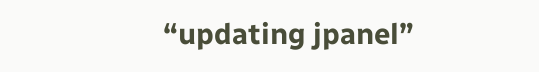“updating jpanel”